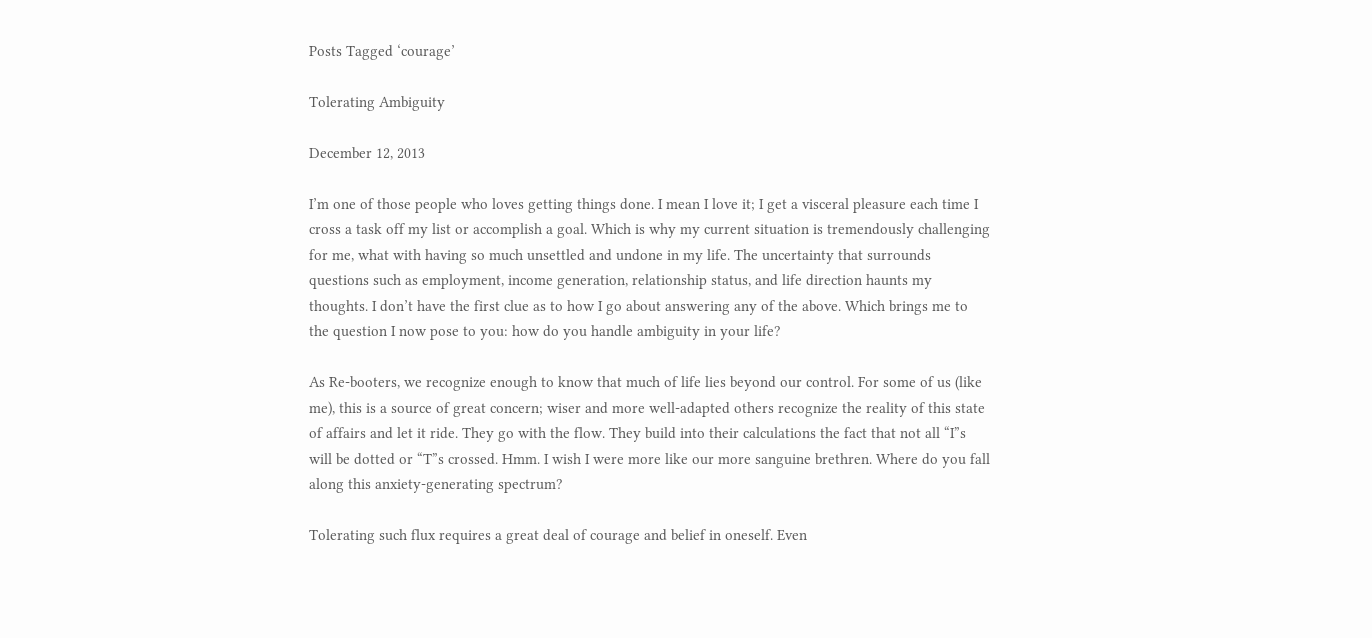Posts Tagged ‘courage’

Tolerating Ambiguity

December 12, 2013

I’m one of those people who loves getting things done. I mean I love it; I get a visceral pleasure each time I cross a task off my list or accomplish a goal. Which is why my current situation is tremendously challenging for me, what with having so much unsettled and undone in my life. The uncertainty that surrounds questions such as employment, income generation, relationship status, and life direction haunts my thoughts. I don’t have the first clue as to how I go about answering any of the above. Which brings me to the question I now pose to you: how do you handle ambiguity in your life?

As Re-booters, we recognize enough to know that much of life lies beyond our control. For some of us (like me), this is a source of great concern; wiser and more well-adapted others recognize the reality of this state of affairs and let it ride. They go with the flow. They build into their calculations the fact that not all “I”s will be dotted or “T”s crossed. Hmm. I wish I were more like our more sanguine brethren. Where do you fall along this anxiety-generating spectrum?

Tolerating such flux requires a great deal of courage and belief in oneself. Even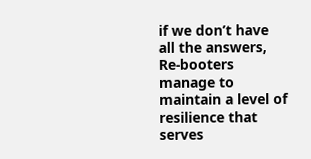if we don’t have all the answers, Re-booters manage to maintain a level of resilience that serves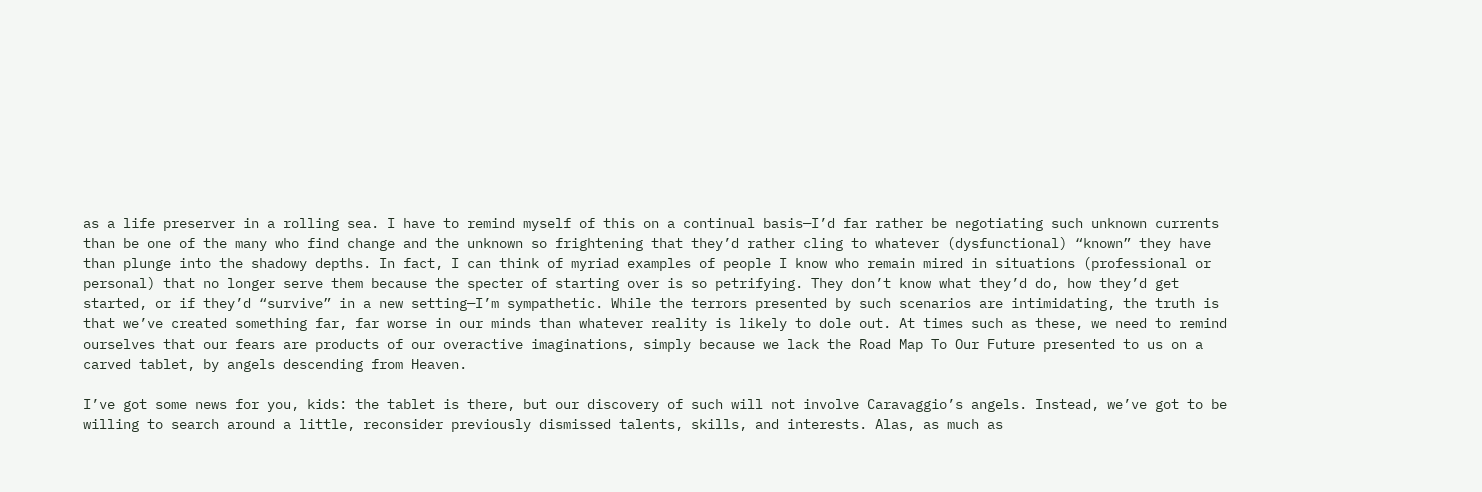as a life preserver in a rolling sea. I have to remind myself of this on a continual basis—I’d far rather be negotiating such unknown currents than be one of the many who find change and the unknown so frightening that they’d rather cling to whatever (dysfunctional) “known” they have than plunge into the shadowy depths. In fact, I can think of myriad examples of people I know who remain mired in situations (professional or personal) that no longer serve them because the specter of starting over is so petrifying. They don’t know what they’d do, how they’d get started, or if they’d “survive” in a new setting—I’m sympathetic. While the terrors presented by such scenarios are intimidating, the truth is that we’ve created something far, far worse in our minds than whatever reality is likely to dole out. At times such as these, we need to remind ourselves that our fears are products of our overactive imaginations, simply because we lack the Road Map To Our Future presented to us on a carved tablet, by angels descending from Heaven.

I’ve got some news for you, kids: the tablet is there, but our discovery of such will not involve Caravaggio’s angels. Instead, we’ve got to be willing to search around a little, reconsider previously dismissed talents, skills, and interests. Alas, as much as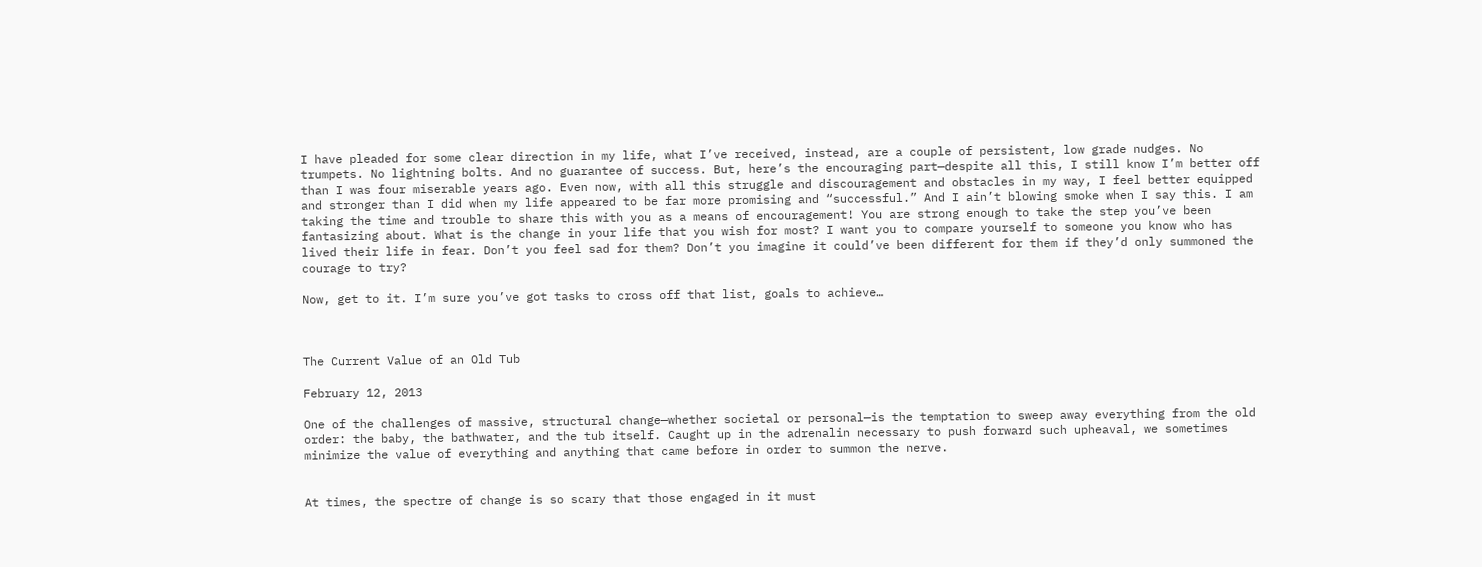I have pleaded for some clear direction in my life, what I’ve received, instead, are a couple of persistent, low grade nudges. No trumpets. No lightning bolts. And no guarantee of success. But, here’s the encouraging part—despite all this, I still know I’m better off than I was four miserable years ago. Even now, with all this struggle and discouragement and obstacles in my way, I feel better equipped and stronger than I did when my life appeared to be far more promising and “successful.” And I ain’t blowing smoke when I say this. I am taking the time and trouble to share this with you as a means of encouragement! You are strong enough to take the step you’ve been fantasizing about. What is the change in your life that you wish for most? I want you to compare yourself to someone you know who has lived their life in fear. Don’t you feel sad for them? Don’t you imagine it could’ve been different for them if they’d only summoned the courage to try?

Now, get to it. I’m sure you’ve got tasks to cross off that list, goals to achieve…



The Current Value of an Old Tub

February 12, 2013

One of the challenges of massive, structural change—whether societal or personal—is the temptation to sweep away everything from the old order: the baby, the bathwater, and the tub itself. Caught up in the adrenalin necessary to push forward such upheaval, we sometimes minimize the value of everything and anything that came before in order to summon the nerve.


At times, the spectre of change is so scary that those engaged in it must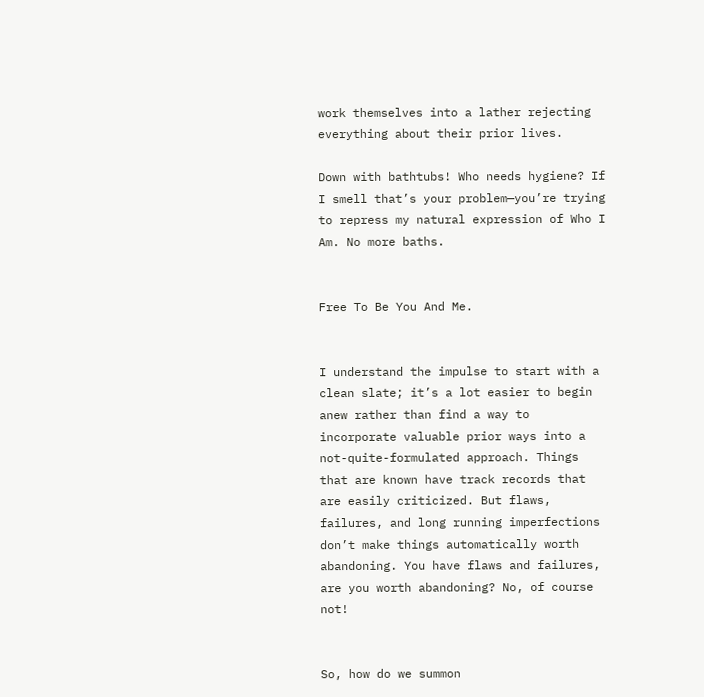work themselves into a lather rejecting everything about their prior lives.

Down with bathtubs! Who needs hygiene? If I smell that’s your problem—you’re trying to repress my natural expression of Who I Am. No more baths.


Free To Be You And Me.


I understand the impulse to start with a clean slate; it’s a lot easier to begin anew rather than find a way to incorporate valuable prior ways into a not-quite-formulated approach. Things that are known have track records that are easily criticized. But flaws, failures, and long running imperfections don’t make things automatically worth abandoning. You have flaws and failures, are you worth abandoning? No, of course not!


So, how do we summon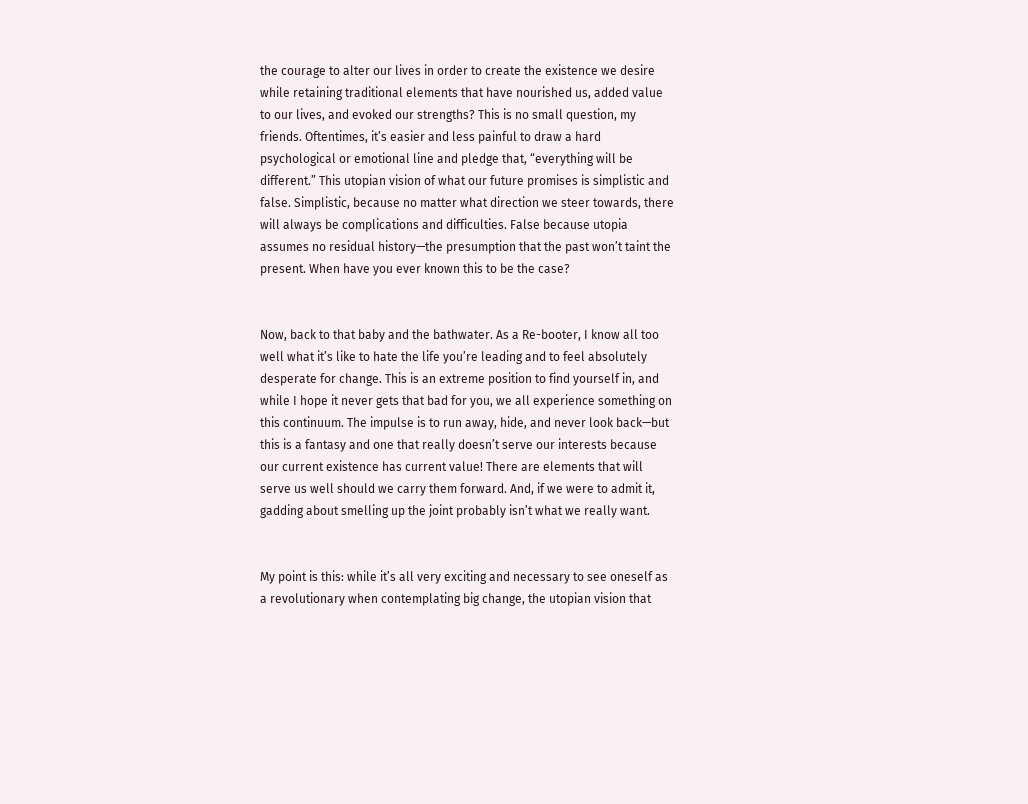the courage to alter our lives in order to create the existence we desire while retaining traditional elements that have nourished us, added value to our lives, and evoked our strengths? This is no small question, my friends. Oftentimes, it’s easier and less painful to draw a hard psychological or emotional line and pledge that, “everything will be different.” This utopian vision of what our future promises is simplistic and false. Simplistic, because no matter what direction we steer towards, there will always be complications and difficulties. False because utopia assumes no residual history—the presumption that the past won’t taint the present. When have you ever known this to be the case?


Now, back to that baby and the bathwater. As a Re-booter, I know all too well what it’s like to hate the life you’re leading and to feel absolutely desperate for change. This is an extreme position to find yourself in, and while I hope it never gets that bad for you, we all experience something on this continuum. The impulse is to run away, hide, and never look back—but this is a fantasy and one that really doesn’t serve our interests because our current existence has current value! There are elements that will serve us well should we carry them forward. And, if we were to admit it, gadding about smelling up the joint probably isn’t what we really want.


My point is this: while it’s all very exciting and necessary to see oneself as a revolutionary when contemplating big change, the utopian vision that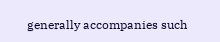generally accompanies such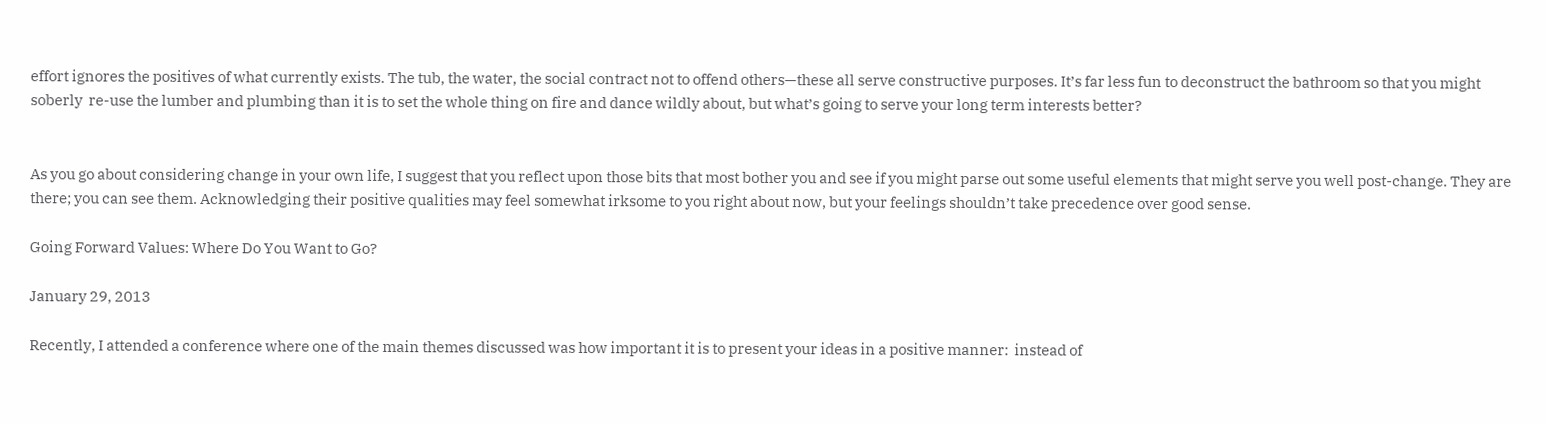effort ignores the positives of what currently exists. The tub, the water, the social contract not to offend others—these all serve constructive purposes. It’s far less fun to deconstruct the bathroom so that you might soberly  re-use the lumber and plumbing than it is to set the whole thing on fire and dance wildly about, but what’s going to serve your long term interests better?


As you go about considering change in your own life, I suggest that you reflect upon those bits that most bother you and see if you might parse out some useful elements that might serve you well post-change. They are there; you can see them. Acknowledging their positive qualities may feel somewhat irksome to you right about now, but your feelings shouldn’t take precedence over good sense.

Going Forward Values: Where Do You Want to Go?

January 29, 2013

Recently, I attended a conference where one of the main themes discussed was how important it is to present your ideas in a positive manner:  instead of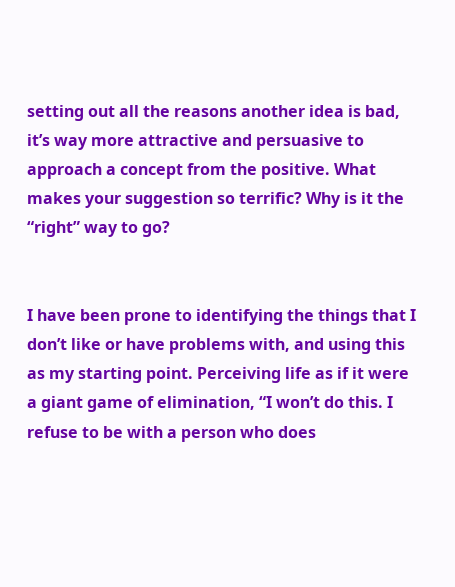setting out all the reasons another idea is bad, it’s way more attractive and persuasive to approach a concept from the positive. What makes your suggestion so terrific? Why is it the “right” way to go?


I have been prone to identifying the things that I don’t like or have problems with, and using this as my starting point. Perceiving life as if it were a giant game of elimination, “I won’t do this. I refuse to be with a person who does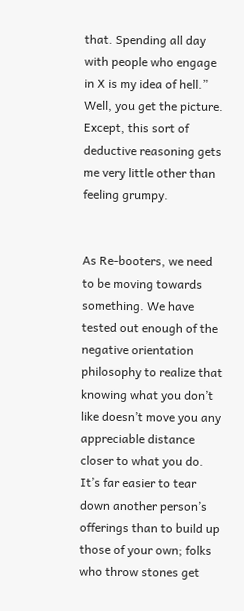that. Spending all day with people who engage in X is my idea of hell.” Well, you get the picture. Except, this sort of deductive reasoning gets me very little other than feeling grumpy.


As Re-booters, we need to be moving towards something. We have tested out enough of the negative orientation philosophy to realize that knowing what you don’t like doesn’t move you any appreciable distance closer to what you do. It’s far easier to tear down another person’s offerings than to build up those of your own; folks who throw stones get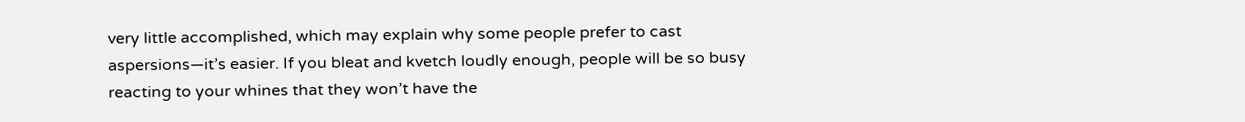very little accomplished, which may explain why some people prefer to cast aspersions—it’s easier. If you bleat and kvetch loudly enough, people will be so busy reacting to your whines that they won’t have the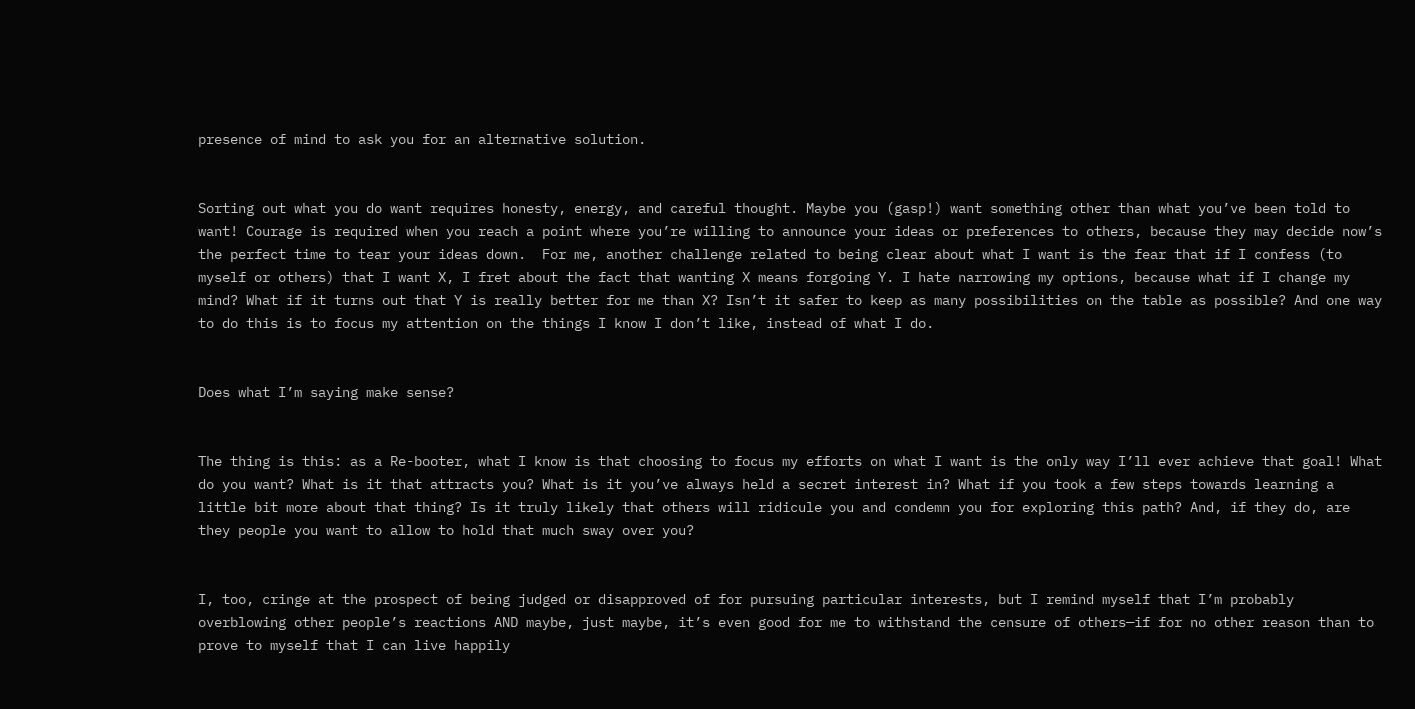presence of mind to ask you for an alternative solution.


Sorting out what you do want requires honesty, energy, and careful thought. Maybe you (gasp!) want something other than what you’ve been told to want! Courage is required when you reach a point where you’re willing to announce your ideas or preferences to others, because they may decide now’s the perfect time to tear your ideas down.  For me, another challenge related to being clear about what I want is the fear that if I confess (to myself or others) that I want X, I fret about the fact that wanting X means forgoing Y. I hate narrowing my options, because what if I change my mind? What if it turns out that Y is really better for me than X? Isn’t it safer to keep as many possibilities on the table as possible? And one way to do this is to focus my attention on the things I know I don’t like, instead of what I do.


Does what I’m saying make sense?


The thing is this: as a Re-booter, what I know is that choosing to focus my efforts on what I want is the only way I’ll ever achieve that goal! What do you want? What is it that attracts you? What is it you’ve always held a secret interest in? What if you took a few steps towards learning a little bit more about that thing? Is it truly likely that others will ridicule you and condemn you for exploring this path? And, if they do, are they people you want to allow to hold that much sway over you?


I, too, cringe at the prospect of being judged or disapproved of for pursuing particular interests, but I remind myself that I’m probably overblowing other people’s reactions AND maybe, just maybe, it’s even good for me to withstand the censure of others—if for no other reason than to prove to myself that I can live happily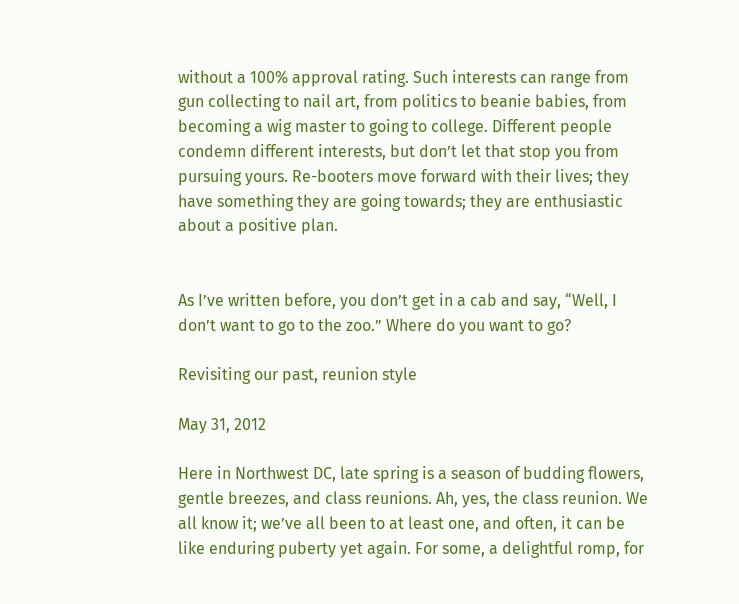without a 100% approval rating. Such interests can range from gun collecting to nail art, from politics to beanie babies, from becoming a wig master to going to college. Different people condemn different interests, but don’t let that stop you from pursuing yours. Re-booters move forward with their lives; they have something they are going towards; they are enthusiastic about a positive plan.


As I’ve written before, you don’t get in a cab and say, “Well, I don’t want to go to the zoo.” Where do you want to go?

Revisiting our past, reunion style

May 31, 2012

Here in Northwest DC, late spring is a season of budding flowers, gentle breezes, and class reunions. Ah, yes, the class reunion. We all know it; we’ve all been to at least one, and often, it can be like enduring puberty yet again. For some, a delightful romp, for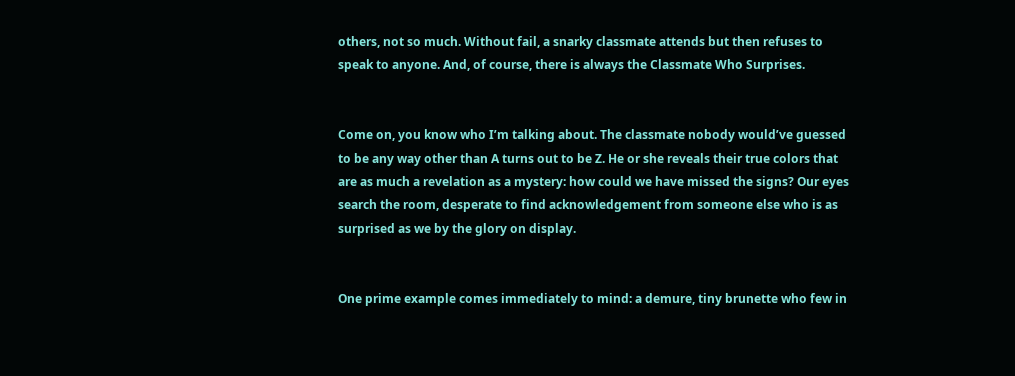others, not so much. Without fail, a snarky classmate attends but then refuses to speak to anyone. And, of course, there is always the Classmate Who Surprises.


Come on, you know who I’m talking about. The classmate nobody would’ve guessed to be any way other than A turns out to be Z. He or she reveals their true colors that are as much a revelation as a mystery: how could we have missed the signs? Our eyes search the room, desperate to find acknowledgement from someone else who is as surprised as we by the glory on display.


One prime example comes immediately to mind: a demure, tiny brunette who few in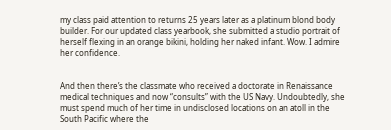my class paid attention to returns 25 years later as a platinum blond body builder. For our updated class yearbook, she submitted a studio portrait of herself flexing in an orange bikini, holding her naked infant. Wow. I admire her confidence.


And then there’s the classmate who received a doctorate in Renaissance medical techniques and now “consults” with the US Navy. Undoubtedly, she must spend much of her time in undisclosed locations on an atoll in the South Pacific where the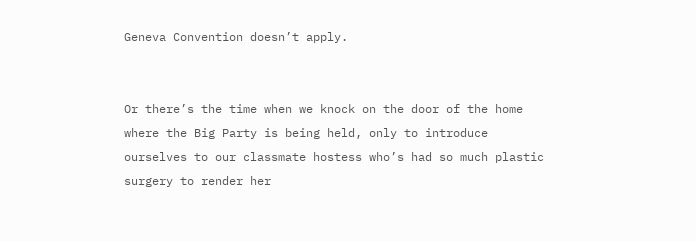Geneva Convention doesn’t apply.


Or there’s the time when we knock on the door of the home where the Big Party is being held, only to introduce ourselves to our classmate hostess who’s had so much plastic surgery to render her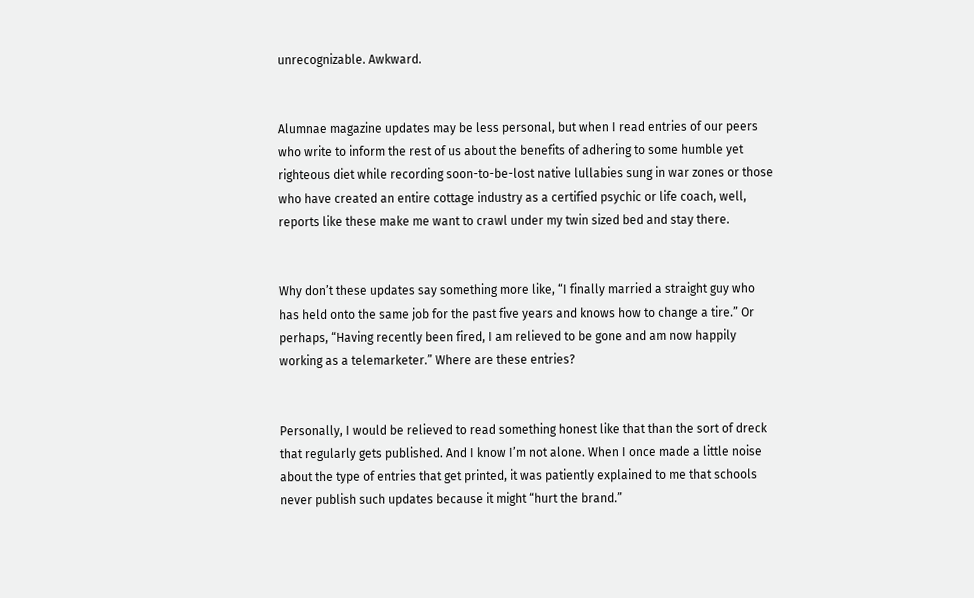unrecognizable. Awkward.


Alumnae magazine updates may be less personal, but when I read entries of our peers who write to inform the rest of us about the benefits of adhering to some humble yet righteous diet while recording soon-to-be-lost native lullabies sung in war zones or those who have created an entire cottage industry as a certified psychic or life coach, well, reports like these make me want to crawl under my twin sized bed and stay there.


Why don’t these updates say something more like, “I finally married a straight guy who has held onto the same job for the past five years and knows how to change a tire.” Or perhaps, “Having recently been fired, I am relieved to be gone and am now happily working as a telemarketer.” Where are these entries?


Personally, I would be relieved to read something honest like that than the sort of dreck that regularly gets published. And I know I’m not alone. When I once made a little noise about the type of entries that get printed, it was patiently explained to me that schools never publish such updates because it might “hurt the brand.”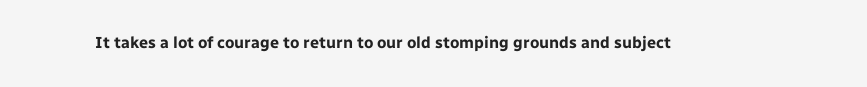It takes a lot of courage to return to our old stomping grounds and subject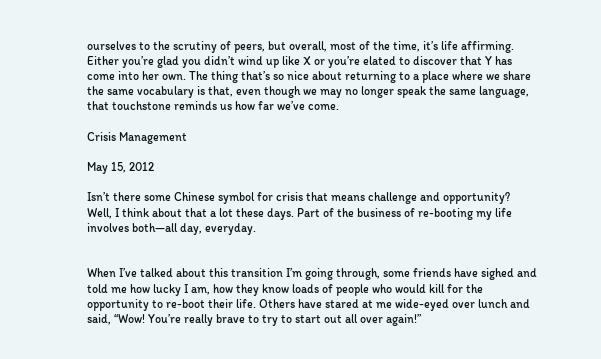ourselves to the scrutiny of peers, but overall, most of the time, it’s life affirming. Either you’re glad you didn’t wind up like X or you’re elated to discover that Y has come into her own. The thing that’s so nice about returning to a place where we share the same vocabulary is that, even though we may no longer speak the same language, that touchstone reminds us how far we’ve come.

Crisis Management

May 15, 2012

Isn’t there some Chinese symbol for crisis that means challenge and opportunity? Well, I think about that a lot these days. Part of the business of re-booting my life involves both—all day, everyday.


When I’ve talked about this transition I’m going through, some friends have sighed and told me how lucky I am, how they know loads of people who would kill for the opportunity to re-boot their life. Others have stared at me wide-eyed over lunch and said, “Wow! You’re really brave to try to start out all over again!”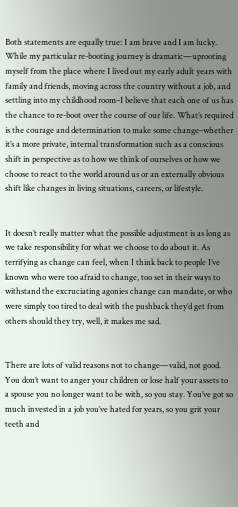Both statements are equally true: I am brave and I am lucky. While my particular re-booting journey is dramatic—uprooting myself from the place where I lived out my early adult years with family and friends, moving across the country without a job, and settling into my childhood room–I believe that each one of us has the chance to re-boot over the course of our life. What’s required is the courage and determination to make some change–whether it’s a more private, internal transformation such as a conscious shift in perspective as to how we think of ourselves or how we choose to react to the world around us or an externally obvious shift like changes in living situations, careers, or lifestyle.


It doesn’t really matter what the possible adjustment is as long as we take responsibility for what we choose to do about it. As terrifying as change can feel, when I think back to people I’ve known who were too afraid to change, too set in their ways to withstand the excruciating agonies change can mandate, or who were simply too tired to deal with the pushback they’d get from others should they try, well, it makes me sad.


There are lots of valid reasons not to change—valid, not good. You don’t want to anger your children or lose half your assets to a spouse you no longer want to be with, so you stay. You’ve got so much invested in a job you’ve hated for years, so you grit your teeth and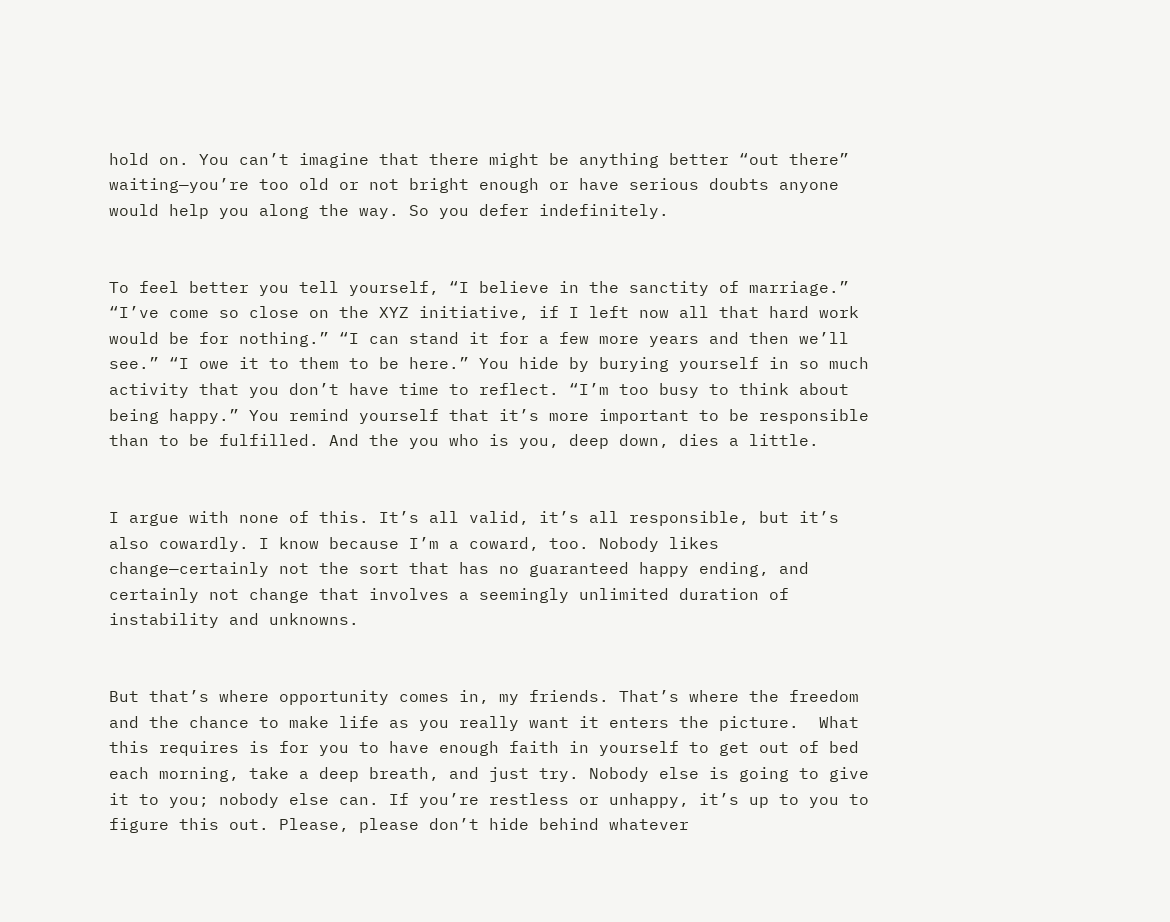hold on. You can’t imagine that there might be anything better “out there” waiting—you’re too old or not bright enough or have serious doubts anyone would help you along the way. So you defer indefinitely.


To feel better you tell yourself, “I believe in the sanctity of marriage.” “I’ve come so close on the XYZ initiative, if I left now all that hard work would be for nothing.” “I can stand it for a few more years and then we’ll see.” “I owe it to them to be here.” You hide by burying yourself in so much activity that you don’t have time to reflect. “I’m too busy to think about being happy.” You remind yourself that it’s more important to be responsible than to be fulfilled. And the you who is you, deep down, dies a little.


I argue with none of this. It’s all valid, it’s all responsible, but it’s also cowardly. I know because I’m a coward, too. Nobody likes change—certainly not the sort that has no guaranteed happy ending, and certainly not change that involves a seemingly unlimited duration of instability and unknowns.


But that’s where opportunity comes in, my friends. That’s where the freedom and the chance to make life as you really want it enters the picture.  What this requires is for you to have enough faith in yourself to get out of bed each morning, take a deep breath, and just try. Nobody else is going to give it to you; nobody else can. If you’re restless or unhappy, it’s up to you to figure this out. Please, please don’t hide behind whatever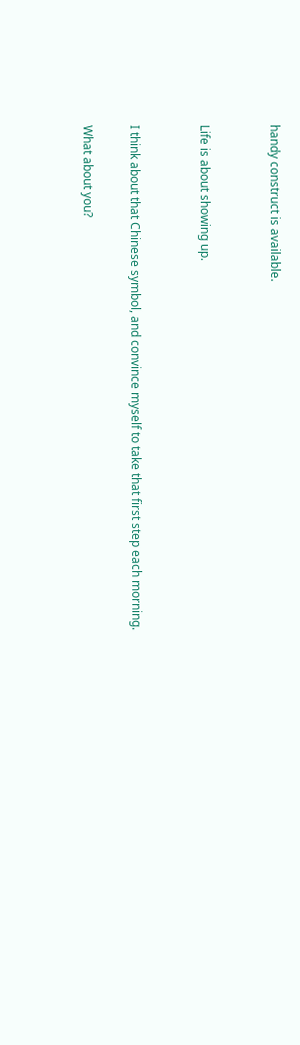handy construct is available.


Life is about showing up.


I think about that Chinese symbol, and convince myself to take that first step each morning.

What about you?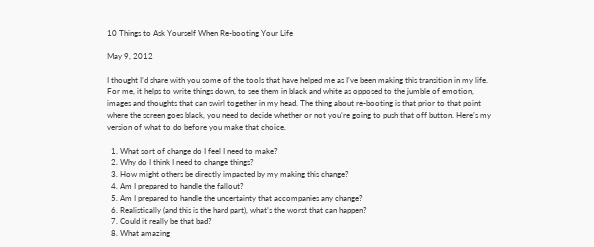10 Things to Ask Yourself When Re-booting Your Life

May 9, 2012

I thought I’d share with you some of the tools that have helped me as I’ve been making this transition in my life. For me, it helps to write things down, to see them in black and white as opposed to the jumble of emotion, images and thoughts that can swirl together in my head. The thing about re-booting is that prior to that point where the screen goes black, you need to decide whether or not you’re going to push that off button. Here’s my version of what to do before you make that choice.

  1. What sort of change do I feel I need to make?
  2. Why do I think I need to change things?
  3. How might others be directly impacted by my making this change?
  4. Am I prepared to handle the fallout?
  5. Am I prepared to handle the uncertainty that accompanies any change?
  6. Realistically (and this is the hard part), what’s the worst that can happen?
  7. Could it really be that bad?
  8. What amazing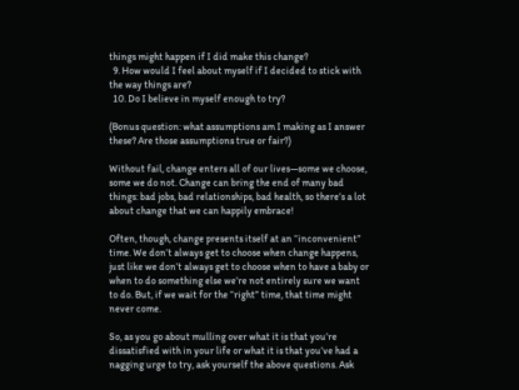things might happen if I did make this change?
  9. How would I feel about myself if I decided to stick with the way things are?
  10. Do I believe in myself enough to try?

(Bonus question: what assumptions am I making as I answer these? Are those assumptions true or fair?)

Without fail, change enters all of our lives—some we choose, some we do not. Change can bring the end of many bad things: bad jobs, bad relationships, bad health, so there’s a lot about change that we can happily embrace!

Often, though, change presents itself at an “inconvenient” time. We don’t always get to choose when change happens, just like we don’t always get to choose when to have a baby or when to do something else we’re not entirely sure we want to do. But, if we wait for the “right” time, that time might never come.

So, as you go about mulling over what it is that you’re dissatisfied with in your life or what it is that you’ve had a nagging urge to try, ask yourself the above questions. Ask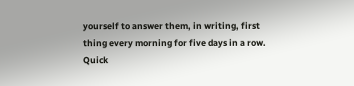yourself to answer them, in writing, first thing every morning for five days in a row. Quick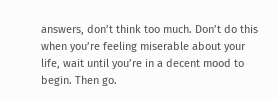answers, don’t think too much. Don’t do this when you’re feeling miserable about your life, wait until you’re in a decent mood to begin. Then go.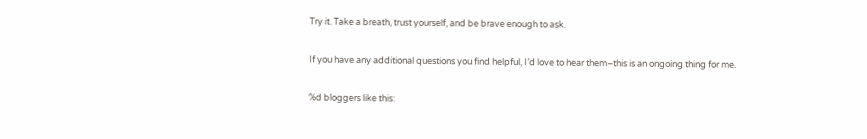Try it. Take a breath, trust yourself, and be brave enough to ask.

If you have any additional questions you find helpful, I’d love to hear them–this is an ongoing thing for me.

%d bloggers like this: